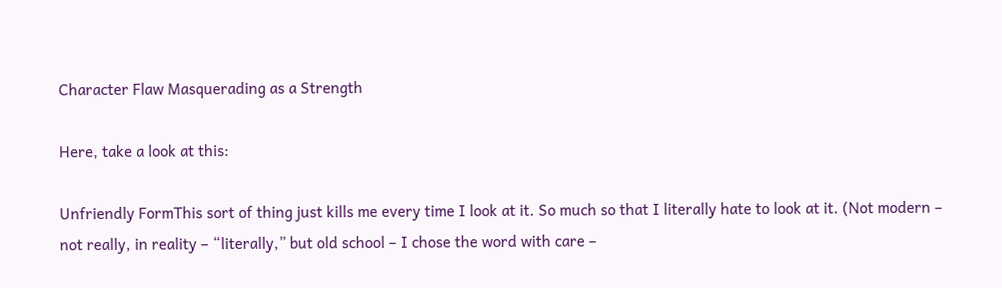Character Flaw Masquerading as a Strength

Here, take a look at this:

Unfriendly FormThis sort of thing just kills me every time I look at it. So much so that I literally hate to look at it. (Not modern – not really, in reality – “literally,” but old school – I chose the word with care –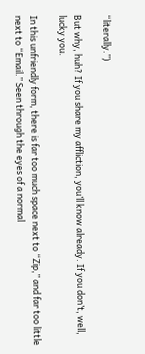“literally.”)

But why, huh? If you share my affliction, you’ll know already. If you don’t, well, lucky you.

In this unfriendly form, there is far too much space next to “Zip,” and far too little next to “Email.” Seen through the eyes of a normal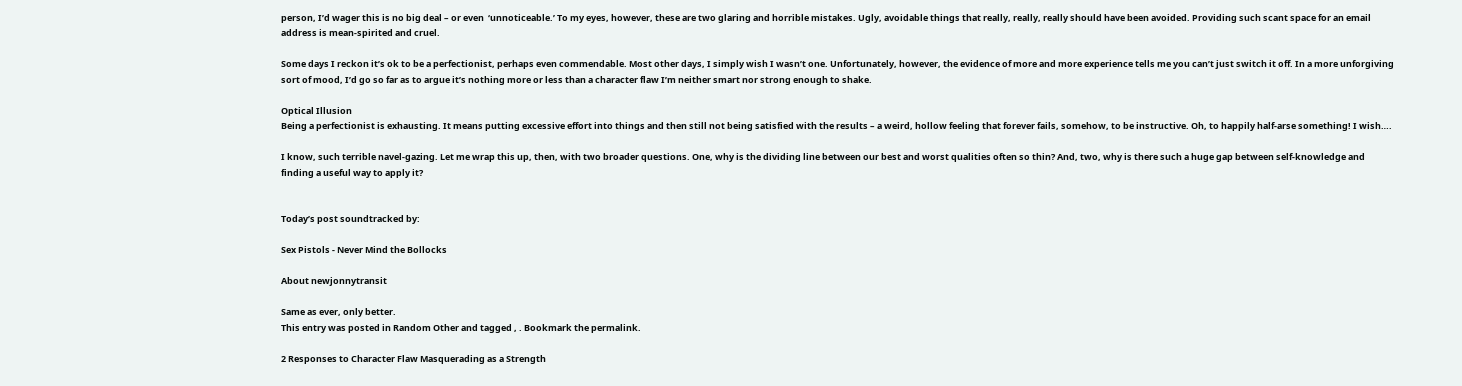person, I’d wager this is no big deal – or even  ‘unnoticeable.’ To my eyes, however, these are two glaring and horrible mistakes. Ugly, avoidable things that really, really, really should have been avoided. Providing such scant space for an email address is mean-spirited and cruel.

Some days I reckon it’s ok to be a perfectionist, perhaps even commendable. Most other days, I simply wish I wasn’t one. Unfortunately, however, the evidence of more and more experience tells me you can’t just switch it off. In a more unforgiving sort of mood, I’d go so far as to argue it’s nothing more or less than a character flaw I’m neither smart nor strong enough to shake.

Optical Illusion
Being a perfectionist is exhausting. It means putting excessive effort into things and then still not being satisfied with the results – a weird, hollow feeling that forever fails, somehow, to be instructive. Oh, to happily half-arse something! I wish….

I know, such terrible navel-gazing. Let me wrap this up, then, with two broader questions. One, why is the dividing line between our best and worst qualities often so thin? And, two, why is there such a huge gap between self-knowledge and finding a useful way to apply it?


Today’s post soundtracked by:

Sex Pistols - Never Mind the Bollocks

About newjonnytransit

Same as ever, only better.
This entry was posted in Random Other and tagged , . Bookmark the permalink.

2 Responses to Character Flaw Masquerading as a Strength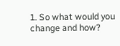1. So what would you change and how?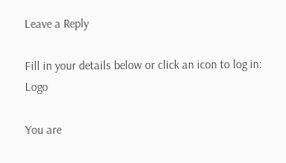Leave a Reply

Fill in your details below or click an icon to log in: Logo

You are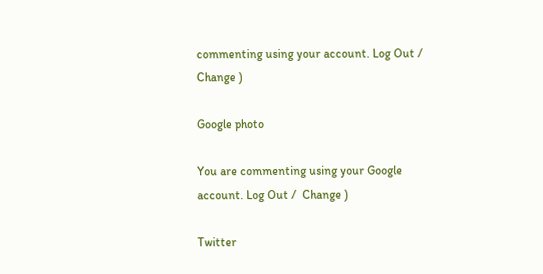commenting using your account. Log Out /  Change )

Google photo

You are commenting using your Google account. Log Out /  Change )

Twitter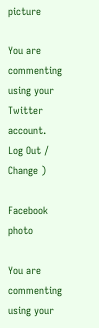picture

You are commenting using your Twitter account. Log Out /  Change )

Facebook photo

You are commenting using your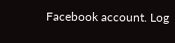Facebook account. Log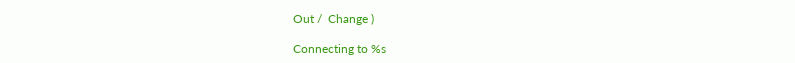Out /  Change )

Connecting to %s